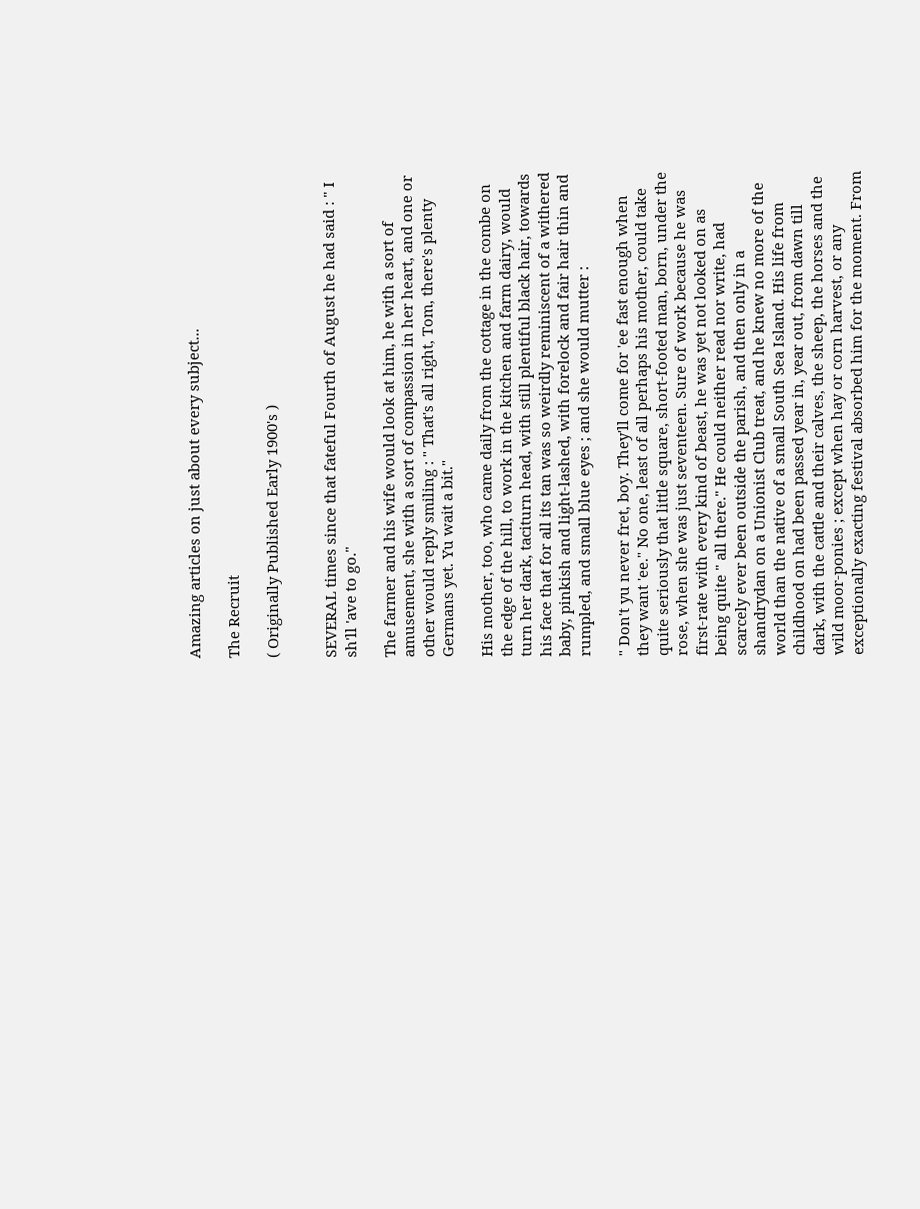Amazing articles on just about every subject...

The Recruit

( Originally Published Early 1900's )


SEVERAL times since that fateful Fourth of August he had said : " I sh'll 'ave to go."

The farmer and his wife would look at him, he with a sort of amusement, she with a sort of compassion in her heart, and one or other would reply smiling : " That's all right, Tom, there's plenty Germans yet. Yu wait a bit."

His mother, too, who came daily from the cottage in the combe on the edge of the hill, to work in the kitchen and farm dairy, would turn her dark, taciturn head, with still plentiful black hair, towards his face that for all its tan was so weirdly reminiscent of a withered baby, pinkish and light-lashed, with forelock and fair hair thin and rumpled, and small blue eyes ; and she would mutter :

" Don't yu never fret, boy. They'll come for 'ee fast enough when they want 'ee." No one, least of all perhaps his mother, could take quite seriously that little square, short-footed man, born, under the rose, when she was just seventeen. Sure of work because he was first-rate with every kind of beast, he was yet not looked on as being quite " all there." He could neither read nor write, had scarcely ever been outside the parish, and then only in a shandrydan on a Unionist Club treat, and he knew no more of the world than the native of a small South Sea Island. His life from childhood on had been passed year in, year out, from dawn till dark, with the cattle and their calves, the sheep, the horses and the wild moor-ponies ; except when hay or corn harvest, or any exceptionally exacting festival absorbed him for the moment. From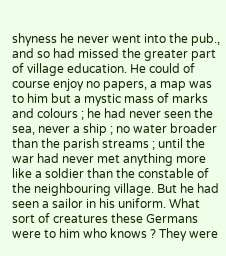shyness he never went into the pub., and so had missed the greater part of village education. He could of course enjoy no papers, a map was to him but a mystic mass of marks and colours ; he had never seen the sea, never a ship ; no water broader than the parish streams ; until the war had never met anything more like a soldier than the constable of the neighbouring village. But he had seen a sailor in his uniform. What sort of creatures these Germans were to him who knows ? They were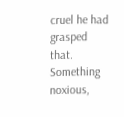cruel he had grasped that. Something noxious,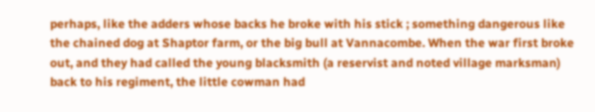perhaps, like the adders whose backs he broke with his stick ; something dangerous like the chained dog at Shaptor farm, or the big bull at Vannacombe. When the war first broke out, and they had called the young blacksmith (a reservist and noted village marksman) back to his regiment, the little cowman had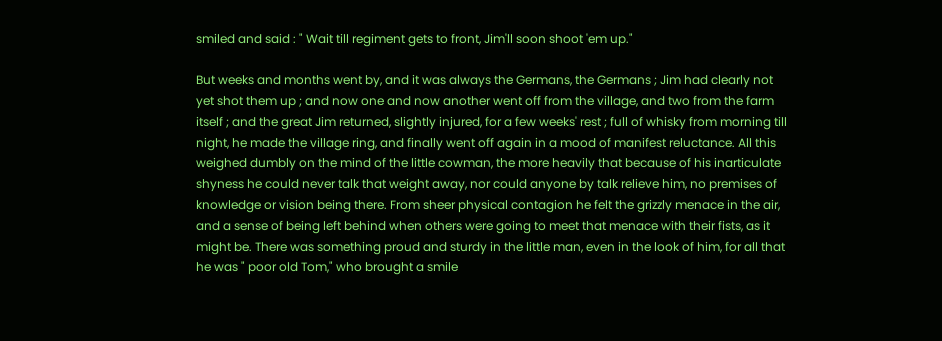smiled and said : " Wait till regiment gets to front, Jim'll soon shoot 'em up."

But weeks and months went by, and it was always the Germans, the Germans ; Jim had clearly not yet shot them up ; and now one and now another went off from the village, and two from the farm itself ; and the great Jim returned, slightly injured, for a few weeks' rest ; full of whisky from morning till night, he made the village ring, and finally went off again in a mood of manifest reluctance. All this weighed dumbly on the mind of the little cowman, the more heavily that because of his inarticulate shyness he could never talk that weight away, nor could anyone by talk relieve him, no premises of knowledge or vision being there. From sheer physical contagion he felt the grizzly menace in the air, and a sense of being left behind when others were going to meet that menace with their fists, as it might be. There was something proud and sturdy in the little man, even in the look of him, for all that he was " poor old Tom," who brought a smile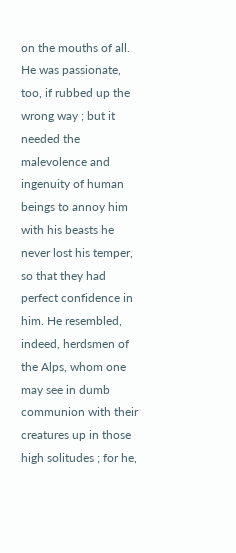on the mouths of all. He was passionate, too, if rubbed up the wrong way ; but it needed the malevolence and ingenuity of human beings to annoy him with his beasts he never lost his temper, so that they had perfect confidence in him. He resembled, indeed, herdsmen of the Alps, whom one may see in dumb communion with their creatures up in those high solitudes ; for he,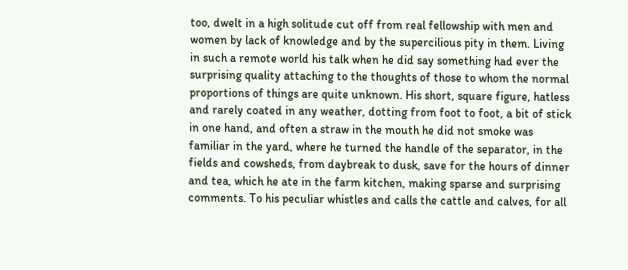too, dwelt in a high solitude cut off from real fellowship with men and women by lack of knowledge and by the supercilious pity in them. Living in such a remote world his talk when he did say something had ever the surprising quality attaching to the thoughts of those to whom the normal proportions of things are quite unknown. His short, square figure, hatless and rarely coated in any weather, dotting from foot to foot, a bit of stick in one hand, and often a straw in the mouth he did not smoke was familiar in the yard, where he turned the handle of the separator, in the fields and cowsheds, from daybreak to dusk, save for the hours of dinner and tea, which he ate in the farm kitchen, making sparse and surprising comments. To his peculiar whistles and calls the cattle and calves, for all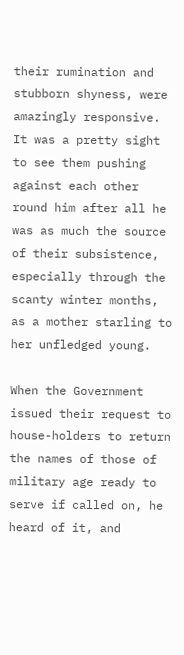their rumination and stubborn shyness, were amazingly responsive. It was a pretty sight to see them pushing against each other round him after all he was as much the source of their subsistence, especially through the scanty winter months, as a mother starling to her unfledged young.

When the Government issued their request to house-holders to return the names of those of military age ready to serve if called on, he heard of it, and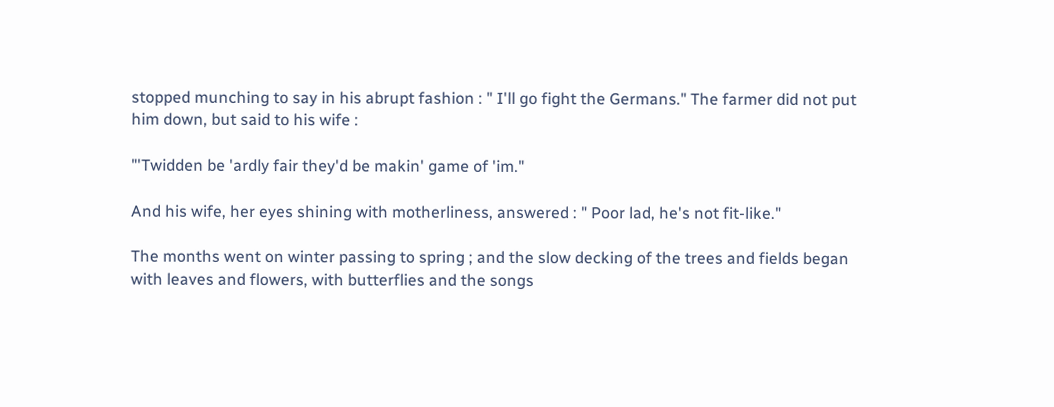stopped munching to say in his abrupt fashion : " I'll go fight the Germans." The farmer did not put him down, but said to his wife :

"'Twidden be 'ardly fair they'd be makin' game of 'im."

And his wife, her eyes shining with motherliness, answered : " Poor lad, he's not fit-like."

The months went on winter passing to spring ; and the slow decking of the trees and fields began with leaves and flowers, with butterflies and the songs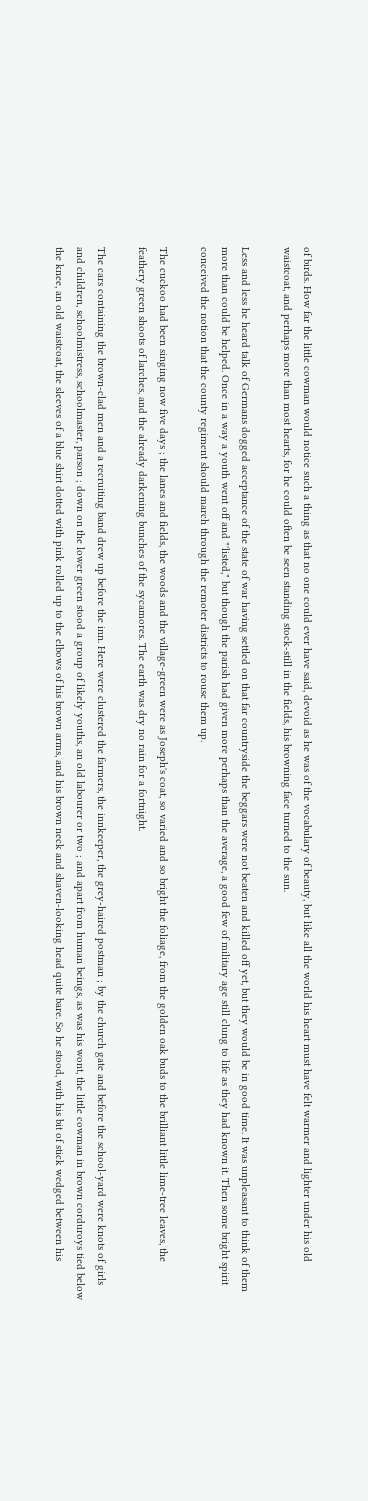of birds. How far the little cowman would notice such a thing as that no one could ever have said, devoid as he was of the vocabulary of beauty, but like all the world his heart must have felt warmer and lighter under his old waistcoat, and perhaps more than most hearts, for he could often be seen standing stock-still in the fields, his browning face turned to the sun.

Less and less he heard talk of Germans dogged acceptance of the state of war having settled on that far countryside the beggars were not beaten and killed off yet, but they would be in good time. It was unpleasant to think of them more than could be helped. Once in a way a youth went off and "'listed," but though the parish had given more perhaps than the average, a good few of military age still clung to life as they had known it. Then some bright spirit conceived the notion that the county regiment should march through the remoter districts to rouse them up.

The cuckoo had been singing now five days ; the lanes and fields, the woods and the village-green were as Joseph's coat, so varied and so bright the foliage, from the golden oak buds to the brilliant little lime-tree leaves, the feathery green shoots of larches, and the already darkening bunches of the sycamores. The earth was dry no rain for a fortnight.

The cars containing the brown-clad men and a recruiting band drew up before the inn. Here were clustered the farmers, the innkeeper, the grey-haired postman ; by the church gate and before the school-yard were knots of girls and children, schoolmistress, schoolmaster, parson ; down on the lower green stood a group of likely youths, an old labourer or two ; and apart from human beings, as was his wont, the little cowman in brown corduroys tied below the knee, an old waistcoat, the sleeves of a blue shirt dotted with pink rolled up to the elbows of his brown arms, and his brown neck and shaven-looking head quite bare. So he stood, with his bit of stick wedged between his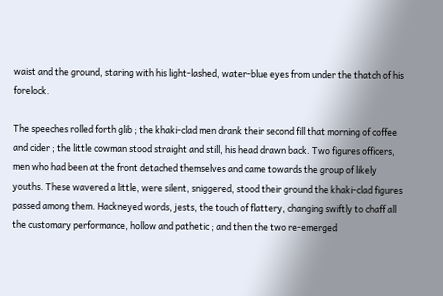waist and the ground, staring with his light-lashed, water-blue eyes from under the thatch of his forelock.

The speeches rolled forth glib ; the khaki-clad men drank their second fill that morning of coffee and cider ; the little cowman stood straight and still, his head drawn back. Two figures officers, men who had been at the front detached themselves and came towards the group of likely youths. These wavered a little, were silent, sniggered, stood their ground the khaki-clad figures passed among them. Hackneyed words, jests, the touch of flattery, changing swiftly to chaff all the customary performance, hollow and pathetic ; and then the two re-emerged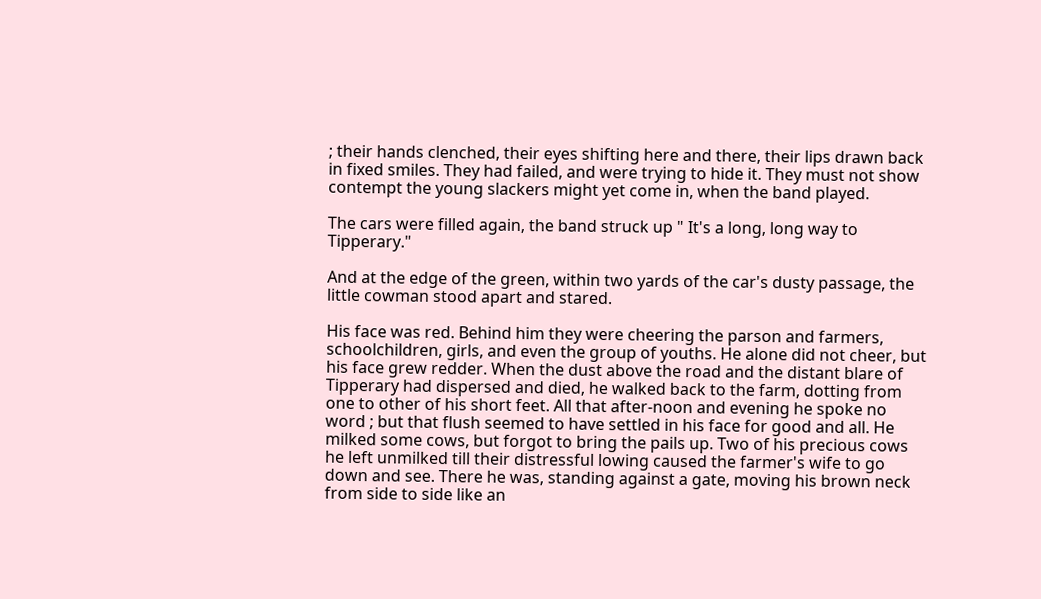; their hands clenched, their eyes shifting here and there, their lips drawn back in fixed smiles. They had failed, and were trying to hide it. They must not show contempt the young slackers might yet come in, when the band played.

The cars were filled again, the band struck up " It's a long, long way to Tipperary."

And at the edge of the green, within two yards of the car's dusty passage, the little cowman stood apart and stared.

His face was red. Behind him they were cheering the parson and farmers, schoolchildren, girls, and even the group of youths. He alone did not cheer, but his face grew redder. When the dust above the road and the distant blare of Tipperary had dispersed and died, he walked back to the farm, dotting from one to other of his short feet. All that after-noon and evening he spoke no word ; but that flush seemed to have settled in his face for good and all. He milked some cows, but forgot to bring the pails up. Two of his precious cows he left unmilked till their distressful lowing caused the farmer's wife to go down and see. There he was, standing against a gate, moving his brown neck from side to side like an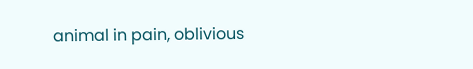animal in pain, oblivious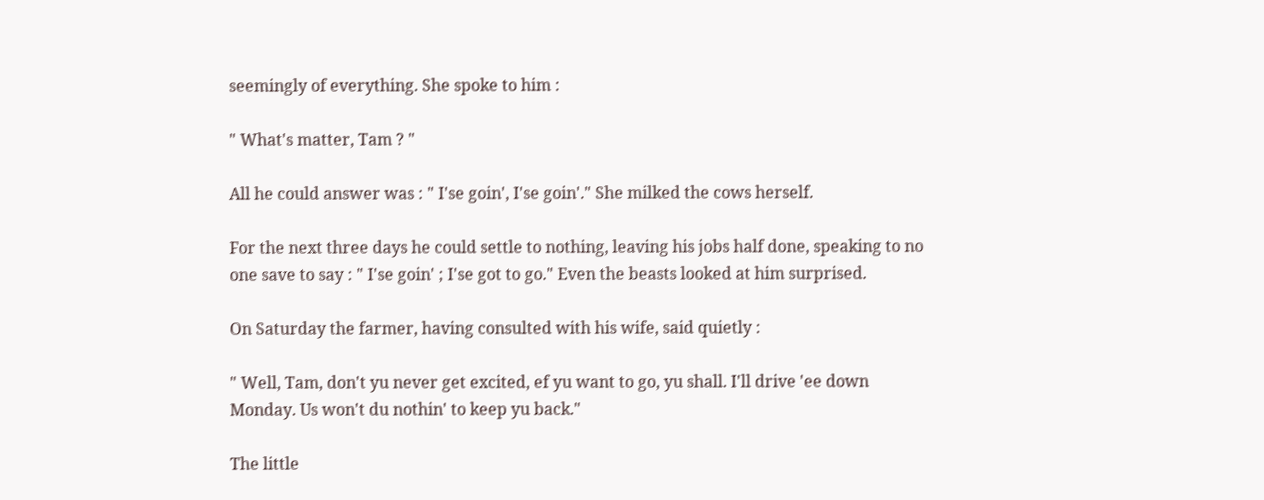seemingly of everything. She spoke to him :

" What's matter, Tam ? "

All he could answer was : " I'se goin', I'se goin'." She milked the cows herself.

For the next three days he could settle to nothing, leaving his jobs half done, speaking to no one save to say : " I'se goin' ; I'se got to go." Even the beasts looked at him surprised.

On Saturday the farmer, having consulted with his wife, said quietly :

" Well, Tam, don't yu never get excited, ef yu want to go, yu shall. I'll drive 'ee down Monday. Us won't du nothin' to keep yu back."

The little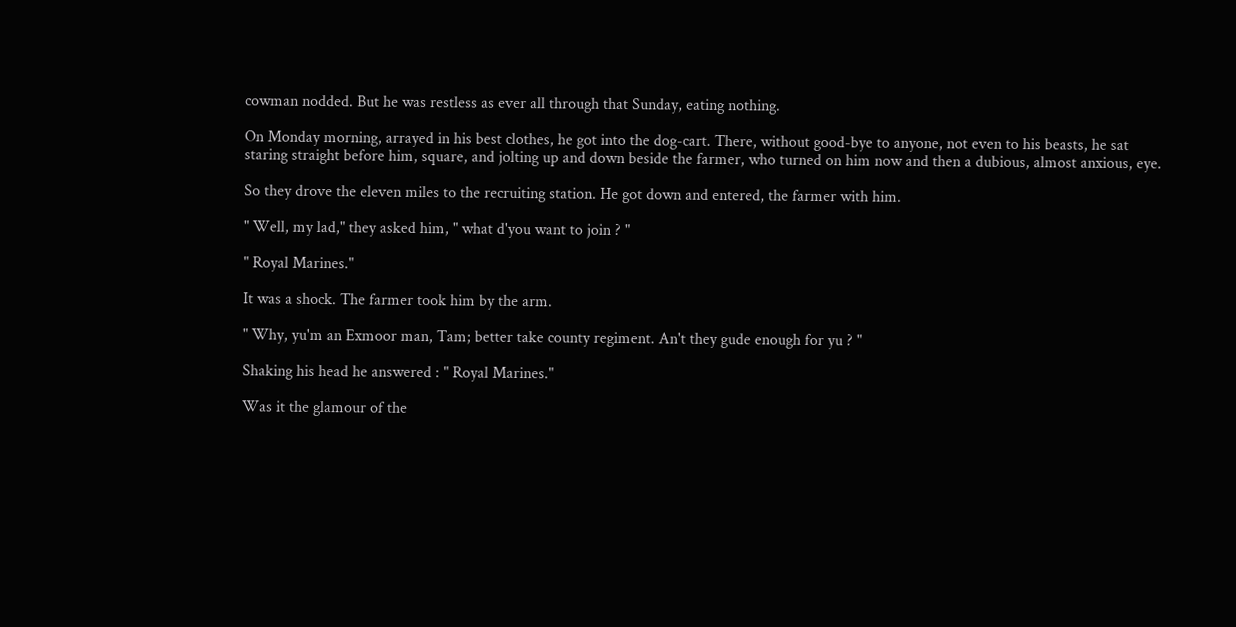cowman nodded. But he was restless as ever all through that Sunday, eating nothing.

On Monday morning, arrayed in his best clothes, he got into the dog-cart. There, without good-bye to anyone, not even to his beasts, he sat staring straight before him, square, and jolting up and down beside the farmer, who turned on him now and then a dubious, almost anxious, eye.

So they drove the eleven miles to the recruiting station. He got down and entered, the farmer with him.

" Well, my lad," they asked him, " what d'you want to join ? "

" Royal Marines."

It was a shock. The farmer took him by the arm.

" Why, yu'm an Exmoor man, Tam; better take county regiment. An't they gude enough for yu ? "

Shaking his head he answered : " Royal Marines."

Was it the glamour of the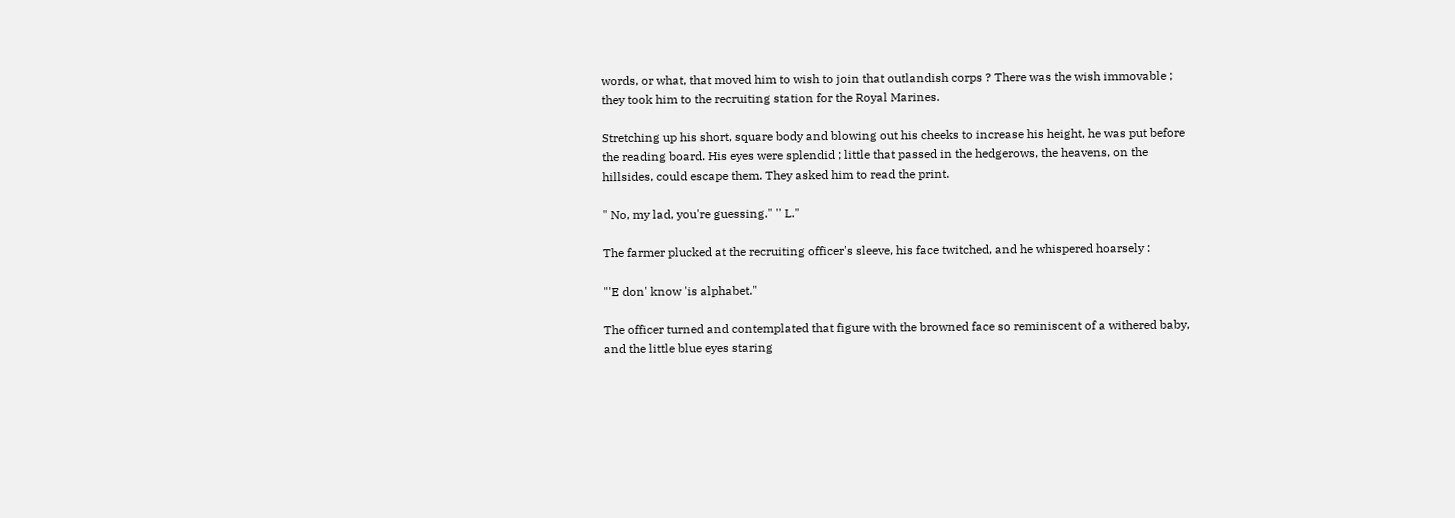words, or what, that moved him to wish to join that outlandish corps ? There was the wish immovable ; they took him to the recruiting station for the Royal Marines.

Stretching up his short, square body and blowing out his cheeks to increase his height, he was put before the reading board. His eyes were splendid ; little that passed in the hedgerows, the heavens, on the hillsides, could escape them. They asked him to read the print.

" No, my lad, you're guessing." '' L."

The farmer plucked at the recruiting officer's sleeve, his face twitched, and he whispered hoarsely :

"'E don' know 'is alphabet."

The officer turned and contemplated that figure with the browned face so reminiscent of a withered baby, and the little blue eyes staring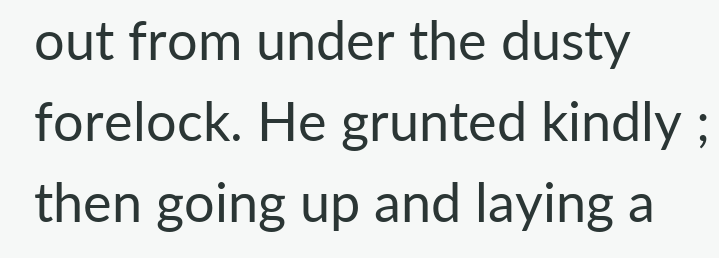out from under the dusty forelock. He grunted kindly ; then going up and laying a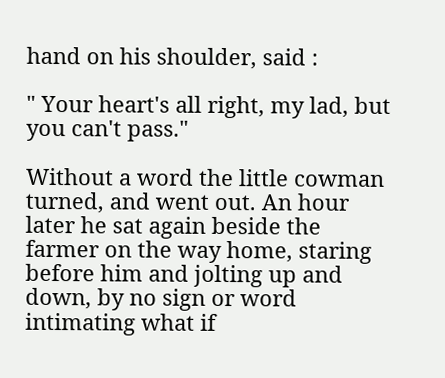hand on his shoulder, said :

" Your heart's all right, my lad, but you can't pass."

Without a word the little cowman turned, and went out. An hour later he sat again beside the farmer on the way home, staring before him and jolting up and down, by no sign or word intimating what if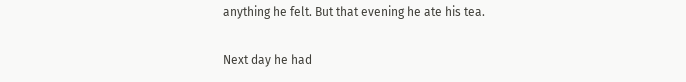anything he felt. But that evening he ate his tea.

Next day he had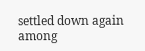settled down again among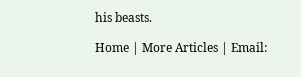his beasts.

Home | More Articles | Email: